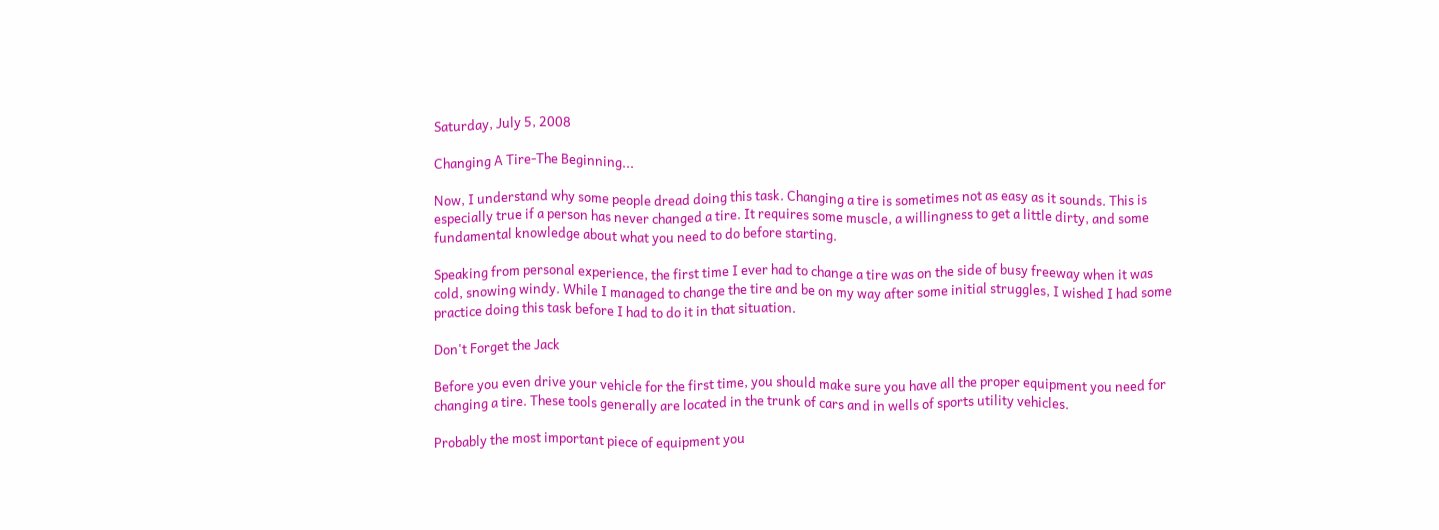Saturday, July 5, 2008

Changing A Tire-The Beginning...

Now, I understand why some people dread doing this task. Changing a tire is sometimes not as easy as it sounds. This is especially true if a person has never changed a tire. It requires some muscle, a willingness to get a little dirty, and some fundamental knowledge about what you need to do before starting.

Speaking from personal experience, the first time I ever had to change a tire was on the side of busy freeway when it was cold, snowing windy. While I managed to change the tire and be on my way after some initial struggles, I wished I had some practice doing this task before I had to do it in that situation.

Don't Forget the Jack

Before you even drive your vehicle for the first time, you should make sure you have all the proper equipment you need for changing a tire. These tools generally are located in the trunk of cars and in wells of sports utility vehicles.

Probably the most important piece of equipment you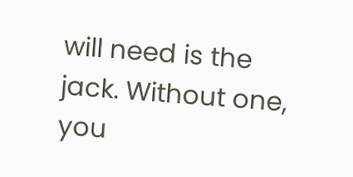will need is the jack. Without one, you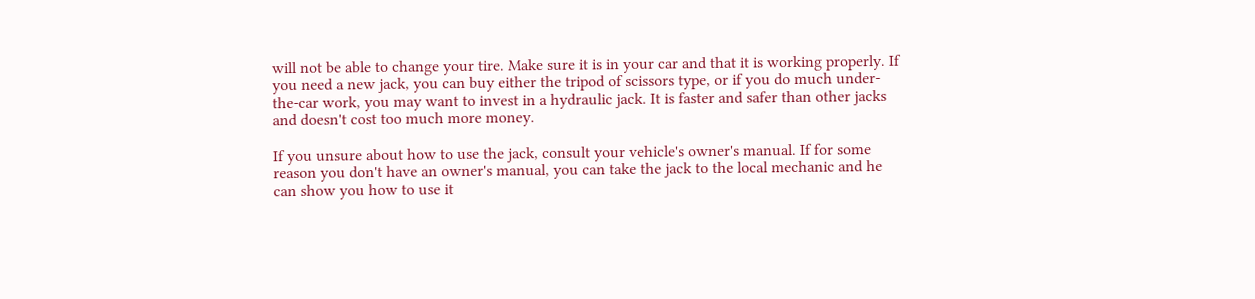will not be able to change your tire. Make sure it is in your car and that it is working properly. If you need a new jack, you can buy either the tripod of scissors type, or if you do much under-the-car work, you may want to invest in a hydraulic jack. It is faster and safer than other jacks and doesn't cost too much more money.

If you unsure about how to use the jack, consult your vehicle's owner's manual. If for some reason you don't have an owner's manual, you can take the jack to the local mechanic and he can show you how to use it